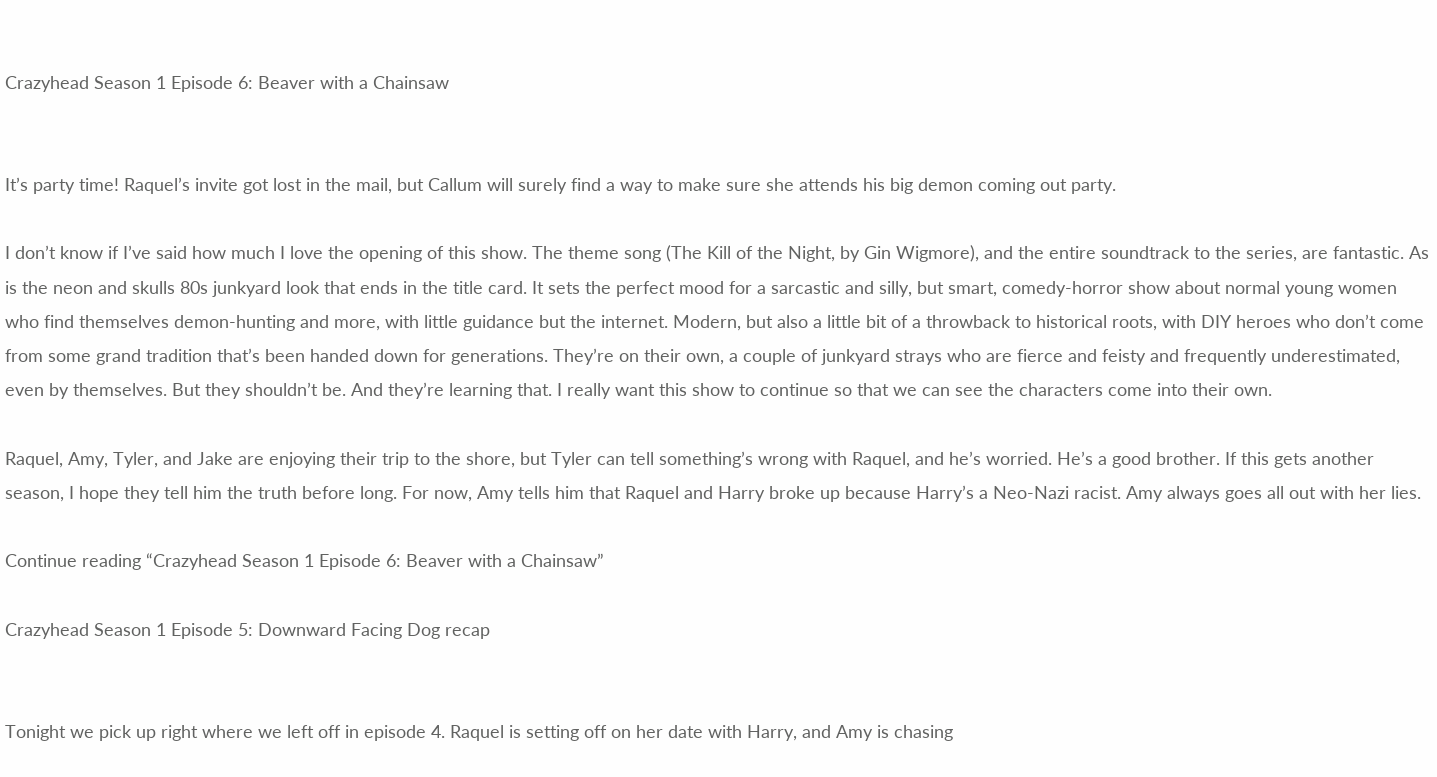Crazyhead Season 1 Episode 6: Beaver with a Chainsaw


It’s party time! Raquel’s invite got lost in the mail, but Callum will surely find a way to make sure she attends his big demon coming out party.

I don’t know if I’ve said how much I love the opening of this show. The theme song (The Kill of the Night, by Gin Wigmore), and the entire soundtrack to the series, are fantastic. As is the neon and skulls 80s junkyard look that ends in the title card. It sets the perfect mood for a sarcastic and silly, but smart, comedy-horror show about normal young women who find themselves demon-hunting and more, with little guidance but the internet. Modern, but also a little bit of a throwback to historical roots, with DIY heroes who don’t come from some grand tradition that’s been handed down for generations. They’re on their own, a couple of junkyard strays who are fierce and feisty and frequently underestimated, even by themselves. But they shouldn’t be. And they’re learning that. I really want this show to continue so that we can see the characters come into their own.

Raquel, Amy, Tyler, and Jake are enjoying their trip to the shore, but Tyler can tell something’s wrong with Raquel, and he’s worried. He’s a good brother. If this gets another season, I hope they tell him the truth before long. For now, Amy tells him that Raquel and Harry broke up because Harry’s a Neo-Nazi racist. Amy always goes all out with her lies.

Continue reading “Crazyhead Season 1 Episode 6: Beaver with a Chainsaw”

Crazyhead Season 1 Episode 5: Downward Facing Dog recap


Tonight we pick up right where we left off in episode 4. Raquel is setting off on her date with Harry, and Amy is chasing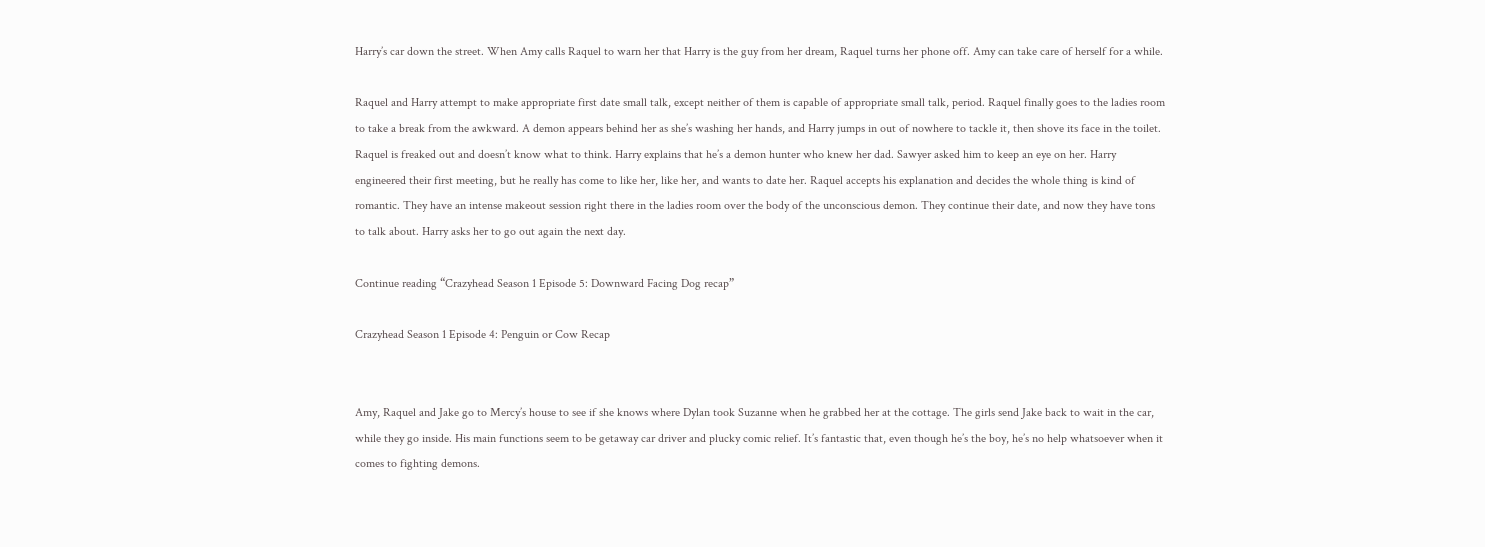Harry’s car down the street. When Amy calls Raquel to warn her that Harry is the guy from her dream, Raquel turns her phone off. Amy can take care of herself for a while.

Raquel and Harry attempt to make appropriate first date small talk, except neither of them is capable of appropriate small talk, period. Raquel finally goes to the ladies room to take a break from the awkward. A demon appears behind her as she’s washing her hands, and Harry jumps in out of nowhere to tackle it, then shove its face in the toilet. Raquel is freaked out and doesn’t know what to think. Harry explains that he’s a demon hunter who knew her dad. Sawyer asked him to keep an eye on her. Harry engineered their first meeting, but he really has come to like her, like her, and wants to date her. Raquel accepts his explanation and decides the whole thing is kind of romantic. They have an intense makeout session right there in the ladies room over the body of the unconscious demon. They continue their date, and now they have tons to talk about. Harry asks her to go out again the next day.

Continue reading “Crazyhead Season 1 Episode 5: Downward Facing Dog recap”

Crazyhead Season 1 Episode 4: Penguin or Cow Recap


Amy, Raquel and Jake go to Mercy’s house to see if she knows where Dylan took Suzanne when he grabbed her at the cottage. The girls send Jake back to wait in the car, while they go inside. His main functions seem to be getaway car driver and plucky comic relief. It’s fantastic that, even though he’s the boy, he’s no help whatsoever when it comes to fighting demons.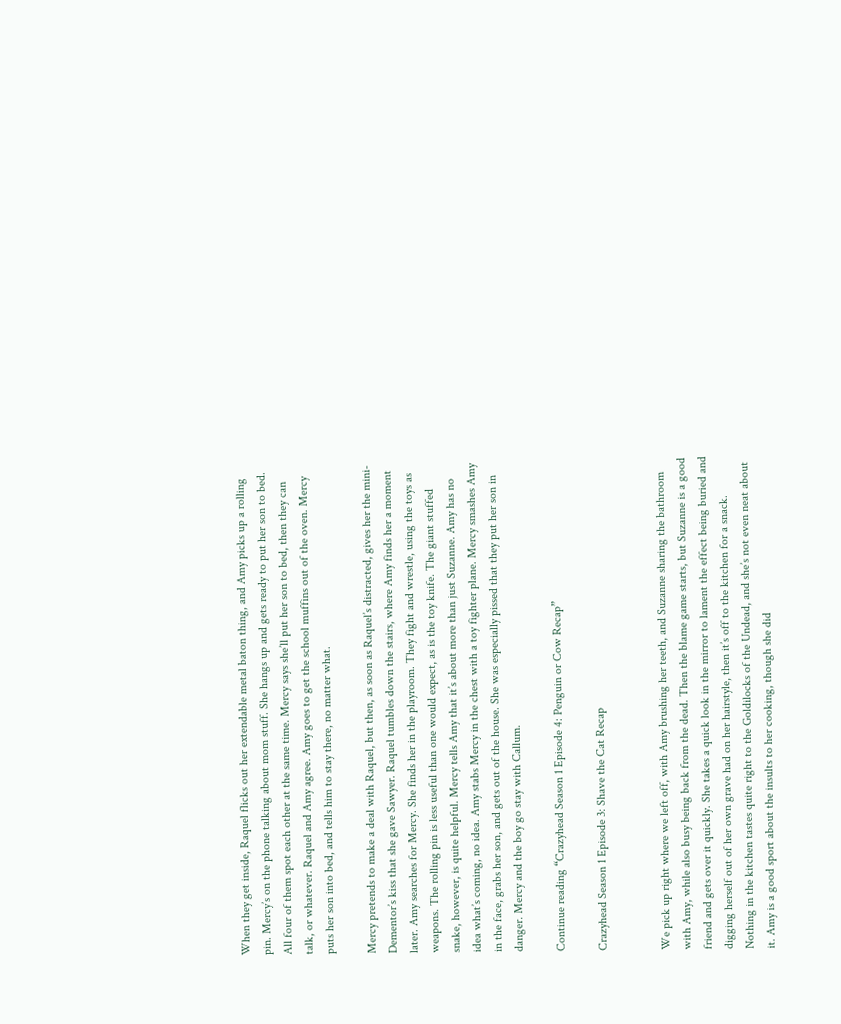When they get inside, Raquel flicks out her extendable metal baton thing, and Amy picks up a rolling pin. Mercy’s on the phone talking about mom stuff. She hangs up and gets ready to put her son to bed. All four of them spot each other at the same time. Mercy says she’ll put her son to bed, then they can talk, or whatever. Raquel and Amy agree. Amy goes to get the school muffins out of the oven. Mercy puts her son into bed, and tells him to stay there, no matter what.

Mercy pretends to make a deal with Raquel, but then, as soon as Raquel’s distracted, gives her the mini-Dementor’s kiss that she gave Sawyer. Raquel tumbles down the stairs, where Amy finds her a moment later. Amy searches for Mercy. She finds her in the playroom. They fight and wrestle, using the toys as weapons. The rolling pin is less useful than one would expect, as is the toy knife. The giant stuffed snake, however, is quite helpful. Mercy tells Amy that it’s about more than just Suzanne. Amy has no idea what’s coming, no idea. Amy stabs Mercy in the chest with a toy fighter plane. Mercy smashes Amy in the face, grabs her son, and gets out of the house. She was especially pissed that they put her son in danger. Mercy and the boy go stay with Callum.

Continue reading “Crazyhead Season 1 Episode 4: Penguin or Cow Recap”

Crazyhead Season 1 Episode 3: Shave the Cat Recap


We pick up right where we left off, with Amy brushing her teeth, and Suzanne sharing the bathroom with Amy, while also busy being back from the dead. Then the blame game starts, but Suzanne is a good friend and gets over it quickly. She takes a quick look in the mirror to lament the effect being buried and digging herself out of her own grave had on her hairstyle, then it’s off to the kitchen for a snack. Nothing in the kitchen tastes quite right to the Goldilocks of the Undead, and she’s not even neat about it. Amy is a good sport about the insults to her cooking, though she did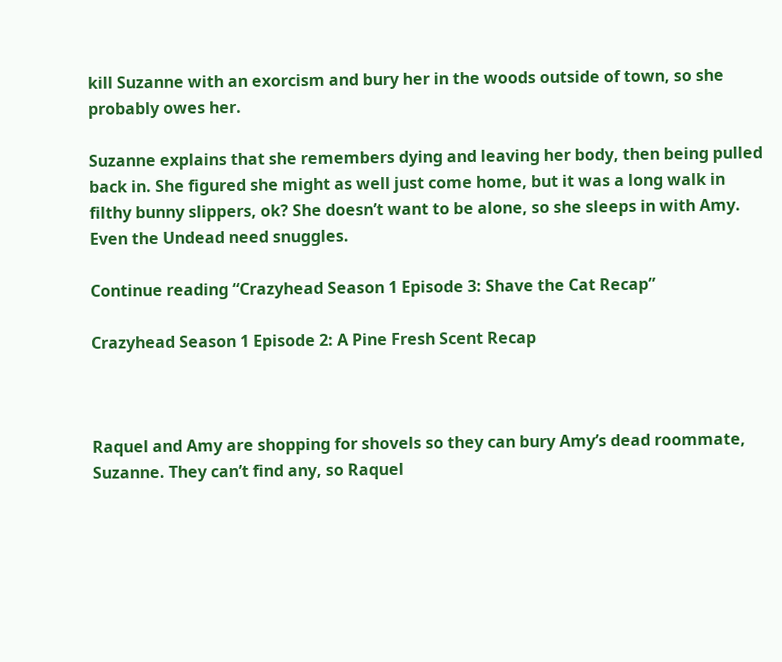kill Suzanne with an exorcism and bury her in the woods outside of town, so she probably owes her.

Suzanne explains that she remembers dying and leaving her body, then being pulled back in. She figured she might as well just come home, but it was a long walk in filthy bunny slippers, ok? She doesn’t want to be alone, so she sleeps in with Amy. Even the Undead need snuggles.

Continue reading “Crazyhead Season 1 Episode 3: Shave the Cat Recap”

Crazyhead Season 1 Episode 2: A Pine Fresh Scent Recap



Raquel and Amy are shopping for shovels so they can bury Amy’s dead roommate, Suzanne. They can’t find any, so Raquel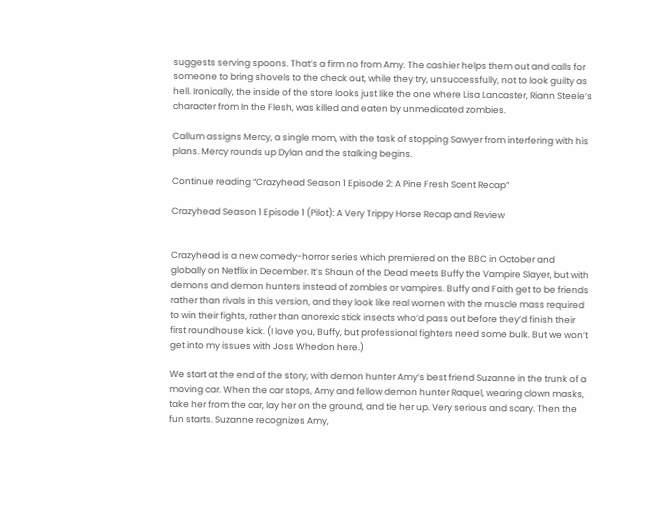suggests serving spoons. That’s a firm no from Amy. The cashier helps them out and calls for someone to bring shovels to the check out, while they try, unsuccessfully, not to look guilty as hell. Ironically, the inside of the store looks just like the one where Lisa Lancaster, Riann Steele’s character from In the Flesh, was killed and eaten by unmedicated zombies.

Callum assigns Mercy, a single mom, with the task of stopping Sawyer from interfering with his plans. Mercy rounds up Dylan and the stalking begins.

Continue reading “Crazyhead Season 1 Episode 2: A Pine Fresh Scent Recap”

Crazyhead Season 1 Episode 1 (Pilot): A Very Trippy Horse Recap and Review


Crazyhead is a new comedy-horror series which premiered on the BBC in October and globally on Netflix in December. It’s Shaun of the Dead meets Buffy the Vampire Slayer, but with demons and demon hunters instead of zombies or vampires. Buffy and Faith get to be friends rather than rivals in this version, and they look like real women with the muscle mass required to win their fights, rather than anorexic stick insects who’d pass out before they’d finish their first roundhouse kick. (I love you, Buffy, but professional fighters need some bulk. But we won’t get into my issues with Joss Whedon here.)

We start at the end of the story, with demon hunter Amy’s best friend Suzanne in the trunk of a moving car. When the car stops, Amy and fellow demon hunter Raquel, wearing clown masks, take her from the car, lay her on the ground, and tie her up. Very serious and scary. Then the fun starts. Suzanne recognizes Amy,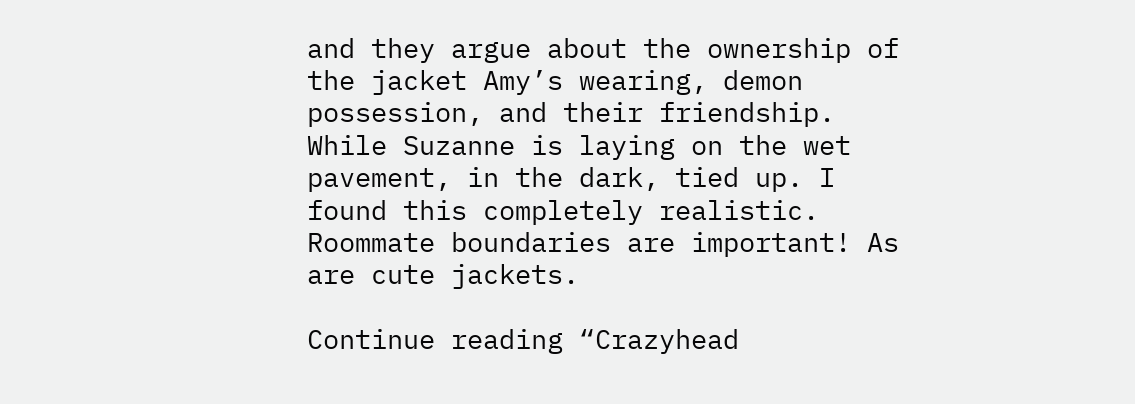and they argue about the ownership of the jacket Amy’s wearing, demon possession, and their friendship. While Suzanne is laying on the wet pavement, in the dark, tied up. I found this completely realistic. Roommate boundaries are important! As are cute jackets.

Continue reading “Crazyhead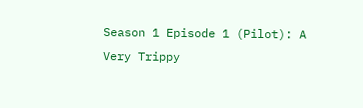Season 1 Episode 1 (Pilot): A Very Trippy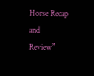Horse Recap and Review”